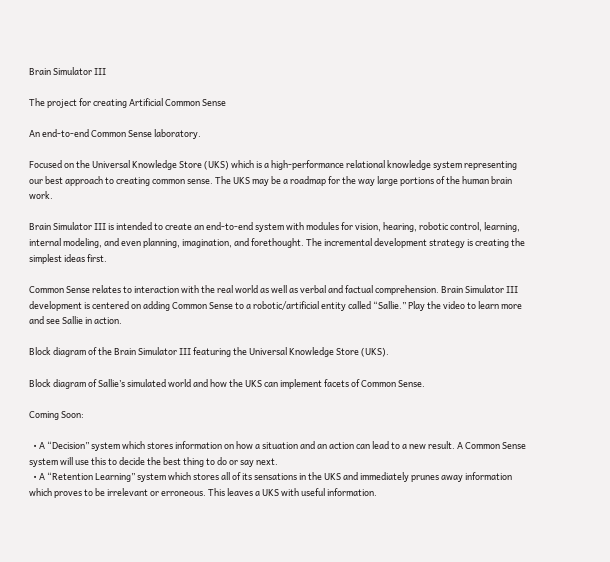Brain Simulator III

The project for creating Artificial Common Sense

An end-to-end Common Sense laboratory.

Focused on the Universal Knowledge Store (UKS) which is a high-performance relational knowledge system representing our best approach to creating common sense. The UKS may be a roadmap for the way large portions of the human brain work.

Brain Simulator III is intended to create an end-to-end system with modules for vision, hearing, robotic control, learning, internal modeling, and even planning, imagination, and forethought. The incremental development strategy is creating the simplest ideas first.

Common Sense relates to interaction with the real world as well as verbal and factual comprehension. Brain Simulator III development is centered on adding Common Sense to a robotic/artificial entity called “Sallie.” Play the video to learn more and see Sallie in action.

Block diagram of the Brain Simulator III featuring the Universal Knowledge Store (UKS).

Block diagram of Sallie’s simulated world and how the UKS can implement facets of Common Sense.

Coming Soon:

  • A “Decision” system which stores information on how a situation and an action can lead to a new result. A Common Sense system will use this to decide the best thing to do or say next.
  • A “Retention Learning” system which stores all of its sensations in the UKS and immediately prunes away information which proves to be irrelevant or erroneous. This leaves a UKS with useful information.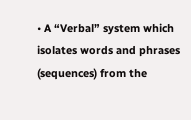• A “Verbal” system which isolates words and phrases (sequences) from the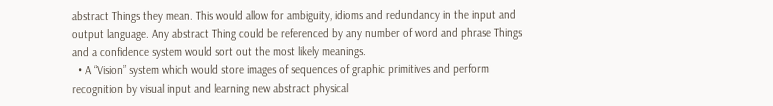abstract Things they mean. This would allow for ambiguity, idioms and redundancy in the input and output language. Any abstract Thing could be referenced by any number of word and phrase Things and a confidence system would sort out the most likely meanings.
  • A “Vision” system which would store images of sequences of graphic primitives and perform recognition by visual input and learning new abstract physical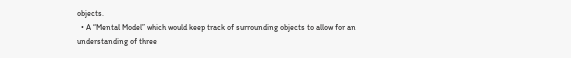objects.
  • A “Mental Model” which would keep track of surrounding objects to allow for an understanding of three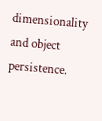dimensionality and object persistence.